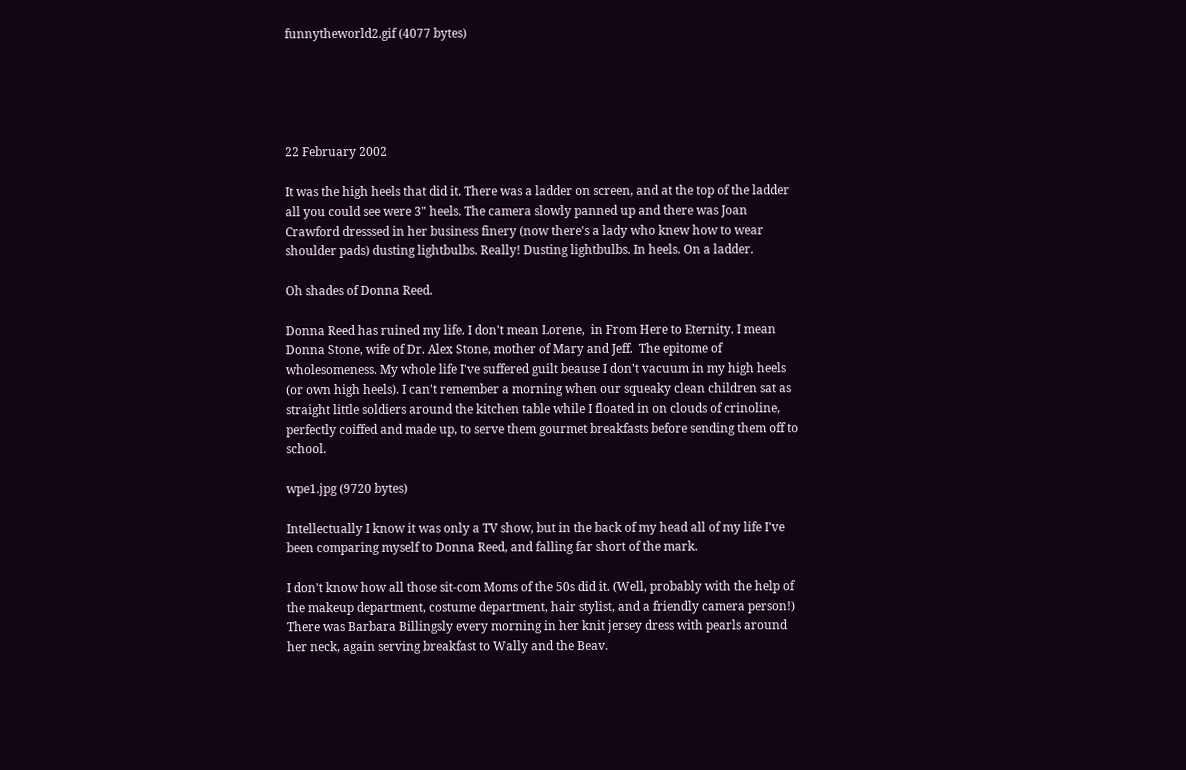funnytheworld2.gif (4077 bytes)





22 February 2002

It was the high heels that did it. There was a ladder on screen, and at the top of the ladder all you could see were 3" heels. The camera slowly panned up and there was Joan Crawford dresssed in her business finery (now there's a lady who knew how to wear shoulder pads) dusting lightbulbs. Really! Dusting lightbulbs. In heels. On a ladder.

Oh shades of Donna Reed.

Donna Reed has ruined my life. I don't mean Lorene,  in From Here to Eternity. I mean Donna Stone, wife of Dr. Alex Stone, mother of Mary and Jeff.  The epitome of wholesomeness. My whole life I've suffered guilt beause I don't vacuum in my high heels (or own high heels). I can't remember a morning when our squeaky clean children sat as straight little soldiers around the kitchen table while I floated in on clouds of crinoline, perfectly coiffed and made up, to serve them gourmet breakfasts before sending them off to school.

wpe1.jpg (9720 bytes)

Intellectually I know it was only a TV show, but in the back of my head all of my life I've been comparing myself to Donna Reed, and falling far short of the mark.

I don't know how all those sit-com Moms of the 50s did it. (Well, probably with the help of the makeup department, costume department, hair stylist, and a friendly camera person!) There was Barbara Billingsly every morning in her knit jersey dress with pearls around her neck, again serving breakfast to Wally and the Beav.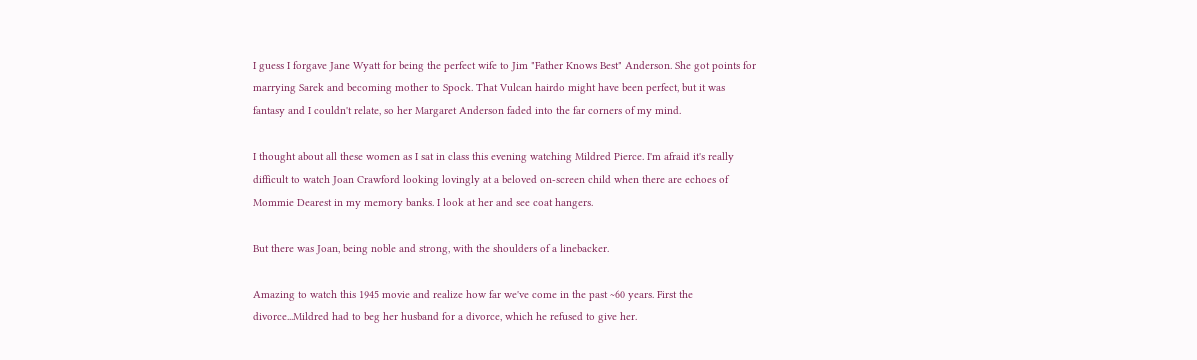I guess I forgave Jane Wyatt for being the perfect wife to Jim "Father Knows Best" Anderson. She got points for marrying Sarek and becoming mother to Spock. That Vulcan hairdo might have been perfect, but it was fantasy and I couldn't relate, so her Margaret Anderson faded into the far corners of my mind.

I thought about all these women as I sat in class this evening watching Mildred Pierce. I'm afraid it's really difficult to watch Joan Crawford looking lovingly at a beloved on-screen child when there are echoes of Mommie Dearest in my memory banks. I look at her and see coat hangers.

But there was Joan, being noble and strong, with the shoulders of a linebacker.

Amazing to watch this 1945 movie and realize how far we've come in the past ~60 years. First the divorce...Mildred had to beg her husband for a divorce, which he refused to give her.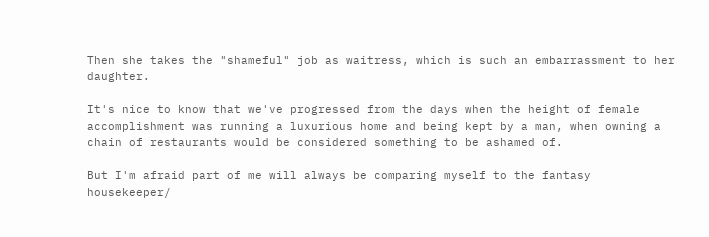Then she takes the "shameful" job as waitress, which is such an embarrassment to her daughter.

It's nice to know that we've progressed from the days when the height of female accomplishment was running a luxurious home and being kept by a man, when owning a chain of restaurants would be considered something to be ashamed of.

But I'm afraid part of me will always be comparing myself to the fantasy housekeeper/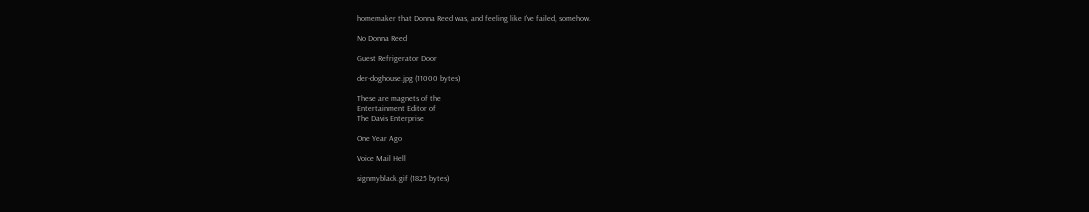homemaker that Donna Reed was, and feeling like I've failed, somehow.

No Donna Reed

Guest Refrigerator Door

der-doghouse.jpg (11000 bytes)

These are magnets of the
Entertainment Editor of
The Davis Enterprise

One Year Ago

Voice Mail Hell

signmyblack.gif (1825 bytes)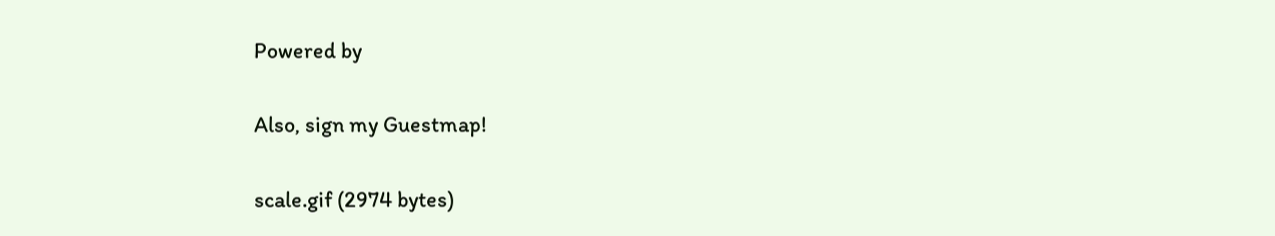Powered by

Also, sign my Guestmap!

scale.gif (2974 bytes)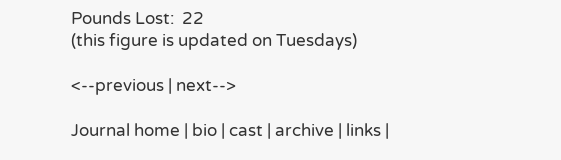Pounds Lost:  22
(this figure is updated on Tuesdays)

<--previous | next-->

Journal home | bio | cast | archive | links |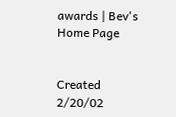awards | Bev's Home Page


Created 2/20/02